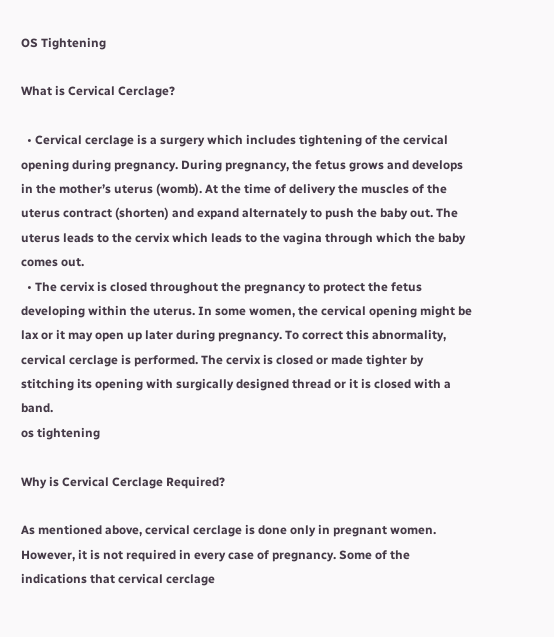OS Tightening

What is Cervical Cerclage?

  • Cervical cerclage is a surgery which includes tightening of the cervical opening during pregnancy. During pregnancy, the fetus grows and develops in the mother’s uterus (womb). At the time of delivery the muscles of the uterus contract (shorten) and expand alternately to push the baby out. The uterus leads to the cervix which leads to the vagina through which the baby comes out.
  • The cervix is closed throughout the pregnancy to protect the fetus developing within the uterus. In some women, the cervical opening might be lax or it may open up later during pregnancy. To correct this abnormality, cervical cerclage is performed. The cervix is closed or made tighter by stitching its opening with surgically designed thread or it is closed with a band.
os tightening

Why is Cervical Cerclage Required?

As mentioned above, cervical cerclage is done only in pregnant women. However, it is not required in every case of pregnancy. Some of the indications that cervical cerclage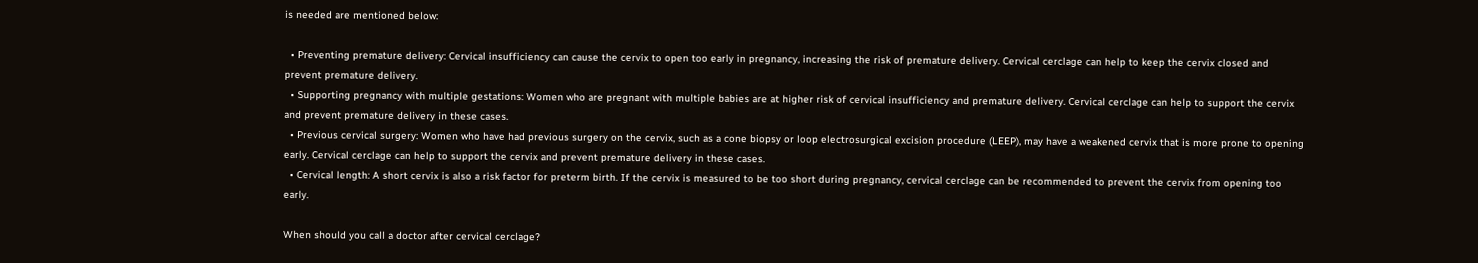is needed are mentioned below:

  • Preventing premature delivery: Cervical insufficiency can cause the cervix to open too early in pregnancy, increasing the risk of premature delivery. Cervical cerclage can help to keep the cervix closed and prevent premature delivery.
  • Supporting pregnancy with multiple gestations: Women who are pregnant with multiple babies are at higher risk of cervical insufficiency and premature delivery. Cervical cerclage can help to support the cervix and prevent premature delivery in these cases.
  • Previous cervical surgery: Women who have had previous surgery on the cervix, such as a cone biopsy or loop electrosurgical excision procedure (LEEP), may have a weakened cervix that is more prone to opening early. Cervical cerclage can help to support the cervix and prevent premature delivery in these cases.
  • Cervical length: A short cervix is also a risk factor for preterm birth. If the cervix is measured to be too short during pregnancy, cervical cerclage can be recommended to prevent the cervix from opening too early.

When should you call a doctor after cervical cerclage?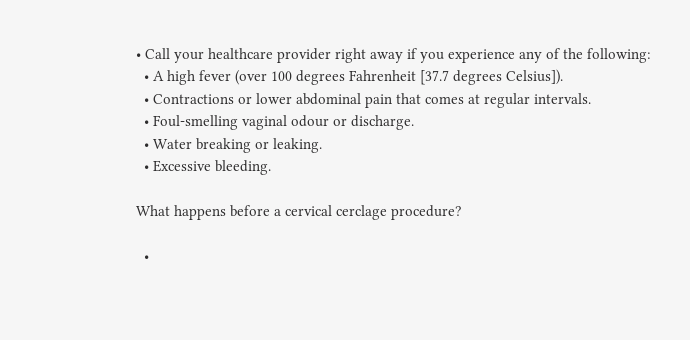• Call your healthcare provider right away if you experience any of the following:
  • A high fever (over 100 degrees Fahrenheit [37.7 degrees Celsius]).
  • Contractions or lower abdominal pain that comes at regular intervals.
  • Foul-smelling vaginal odour or discharge.
  • Water breaking or leaking.
  • Excessive bleeding.

What happens before a cervical cerclage procedure?

  •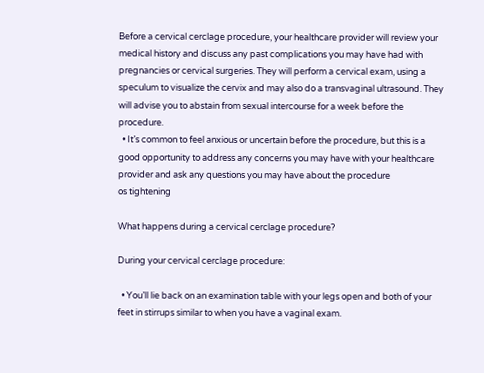Before a cervical cerclage procedure, your healthcare provider will review your medical history and discuss any past complications you may have had with pregnancies or cervical surgeries. They will perform a cervical exam, using a speculum to visualize the cervix and may also do a transvaginal ultrasound. They will advise you to abstain from sexual intercourse for a week before the procedure.
  • It’s common to feel anxious or uncertain before the procedure, but this is a good opportunity to address any concerns you may have with your healthcare provider and ask any questions you may have about the procedure
os tightening

What happens during a cervical cerclage procedure?

During your cervical cerclage procedure:

  • You’ll lie back on an examination table with your legs open and both of your feet in stirrups similar to when you have a vaginal exam.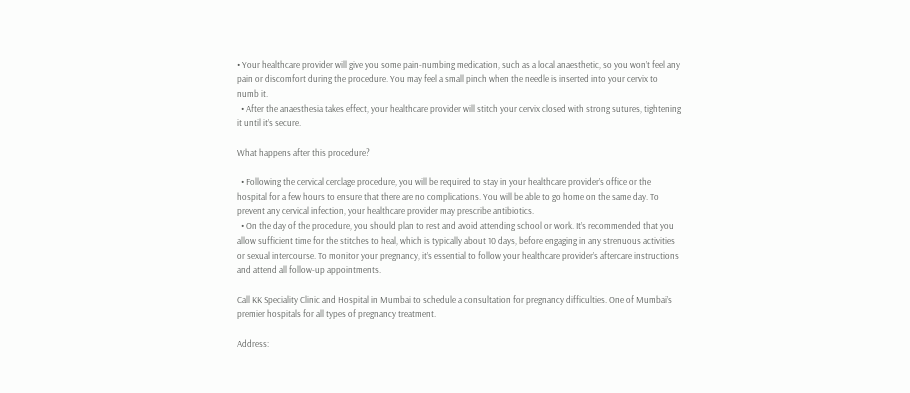• Your healthcare provider will give you some pain-numbing medication, such as a local anaesthetic, so you won’t feel any pain or discomfort during the procedure. You may feel a small pinch when the needle is inserted into your cervix to numb it.
  • After the anaesthesia takes effect, your healthcare provider will stitch your cervix closed with strong sutures, tightening it until it’s secure.

What happens after this procedure?

  • Following the cervical cerclage procedure, you will be required to stay in your healthcare provider’s office or the hospital for a few hours to ensure that there are no complications. You will be able to go home on the same day. To prevent any cervical infection, your healthcare provider may prescribe antibiotics.
  • On the day of the procedure, you should plan to rest and avoid attending school or work. It’s recommended that you allow sufficient time for the stitches to heal, which is typically about 10 days, before engaging in any strenuous activities or sexual intercourse. To monitor your pregnancy, it’s essential to follow your healthcare provider’s aftercare instructions and attend all follow-up appointments.

Call KK Speciality Clinic and Hospital in Mumbai to schedule a consultation for pregnancy difficulties. One of Mumbai’s premier hospitals for all types of pregnancy treatment.

Address: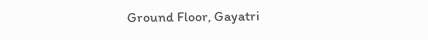Ground Floor, Gayatri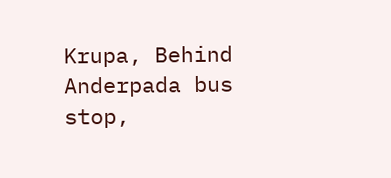Krupa, Behind Anderpada bus stop,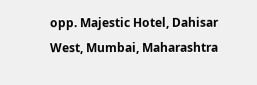opp. Majestic Hotel, Dahisar West, Mumbai, Maharashtra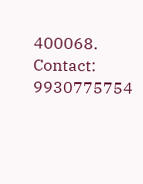400068.
Contact: 9930775754